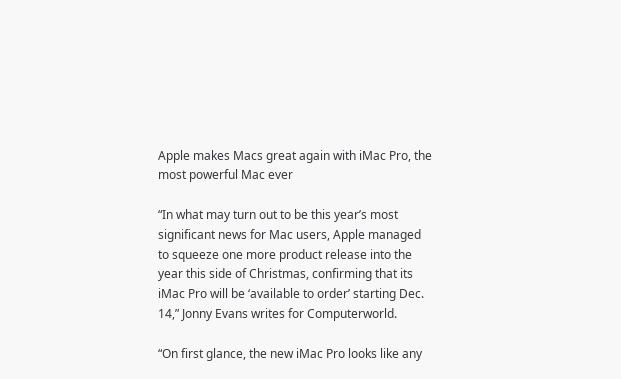Apple makes Macs great again with iMac Pro, the most powerful Mac ever

“In what may turn out to be this year’s most significant news for Mac users, Apple managed to squeeze one more product release into the year this side of Christmas, confirming that its iMac Pro will be ‘available to order’ starting Dec. 14,” Jonny Evans writes for Computerworld.

“On first glance, the new iMac Pro looks like any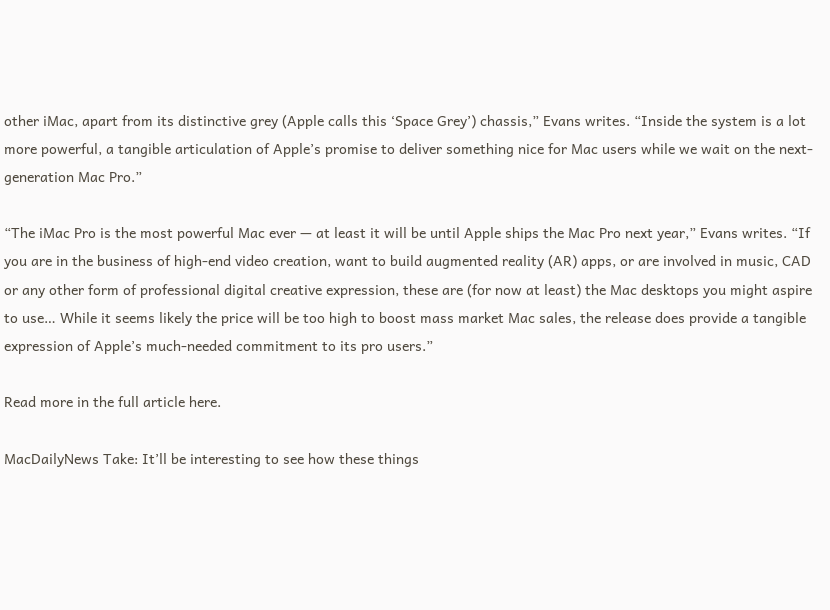other iMac, apart from its distinctive grey (Apple calls this ‘Space Grey’) chassis,” Evans writes. “Inside the system is a lot more powerful, a tangible articulation of Apple’s promise to deliver something nice for Mac users while we wait on the next-generation Mac Pro.”

“The iMac Pro is the most powerful Mac ever — at least it will be until Apple ships the Mac Pro next year,” Evans writes. “If you are in the business of high-end video creation, want to build augmented reality (AR) apps, or are involved in music, CAD or any other form of professional digital creative expression, these are (for now at least) the Mac desktops you might aspire to use… While it seems likely the price will be too high to boost mass market Mac sales, the release does provide a tangible expression of Apple’s much-needed commitment to its pro users.”

Read more in the full article here.

MacDailyNews Take: It’ll be interesting to see how these things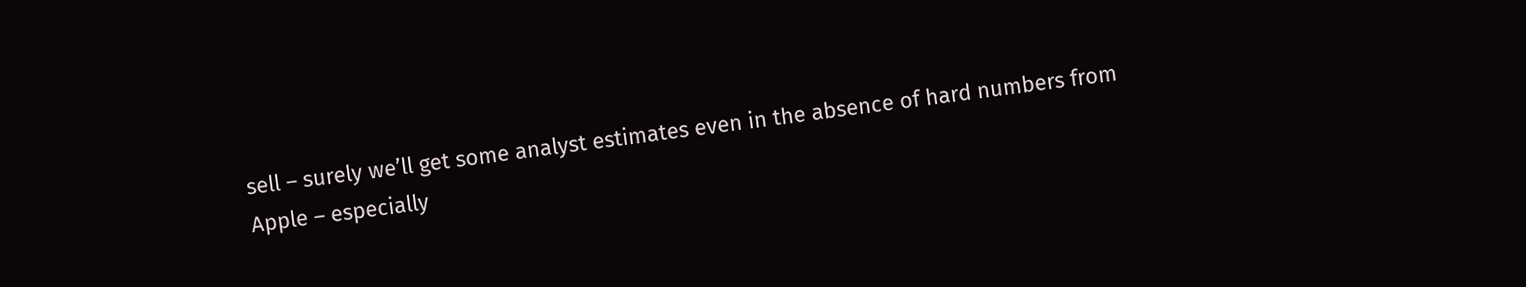sell – surely we’ll get some analyst estimates even in the absence of hard numbers from Apple – especially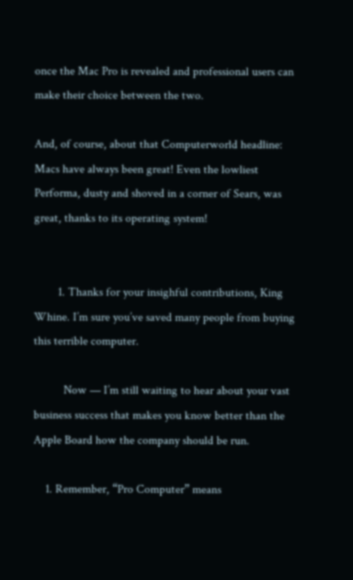once the Mac Pro is revealed and professional users can make their choice between the two.

And, of course, about that Computerworld headline: Macs have always been great! Even the lowliest Performa, dusty and shoved in a corner of Sears, was great, thanks to its operating system!


        1. Thanks for your insighful contributions, King Whine. I’m sure you’ve saved many people from buying this terrible computer.

          Now — I’m still waiting to hear about your vast business success that makes you know better than the Apple Board how the company should be run.

    1. Remember, “Pro Computer” means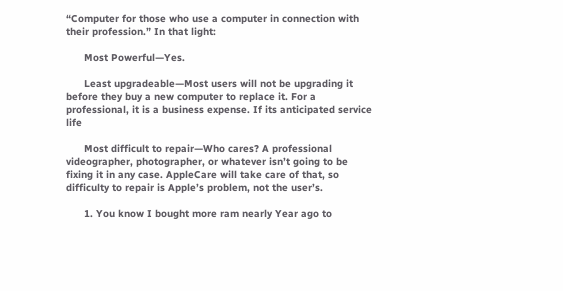“Computer for those who use a computer in connection with their profession.” In that light:

      Most Powerful—Yes.

      Least upgradeable—Most users will not be upgrading it before they buy a new computer to replace it. For a professional, it is a business expense. If its anticipated service life

      Most difficult to repair—Who cares? A professional videographer, photographer, or whatever isn’t going to be fixing it in any case. AppleCare will take care of that, so difficulty to repair is Apple’s problem, not the user’s.

      1. You know I bought more ram nearly Year ago to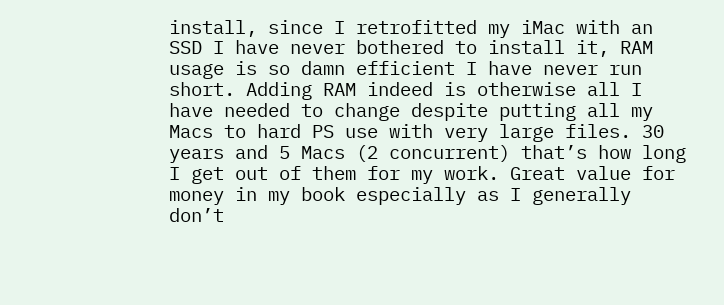install, since I retrofitted my iMac with an SSD I have never bothered to install it, RAM usage is so damn efficient I have never run short. Adding RAM indeed is otherwise all I have needed to change despite putting all my Macs to hard PS use with very large files. 30 years and 5 Macs (2 concurrent) that’s how long I get out of them for my work. Great value for money in my book especially as I generally don’t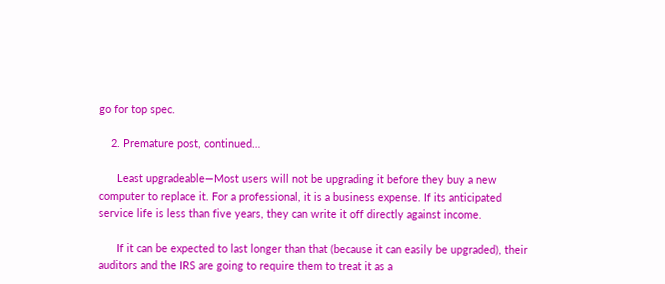go for top spec.

    2. Premature post, continued…

      Least upgradeable—Most users will not be upgrading it before they buy a new computer to replace it. For a professional, it is a business expense. If its anticipated service life is less than five years, they can write it off directly against income.

      If it can be expected to last longer than that (because it can easily be upgraded), their auditors and the IRS are going to require them to treat it as a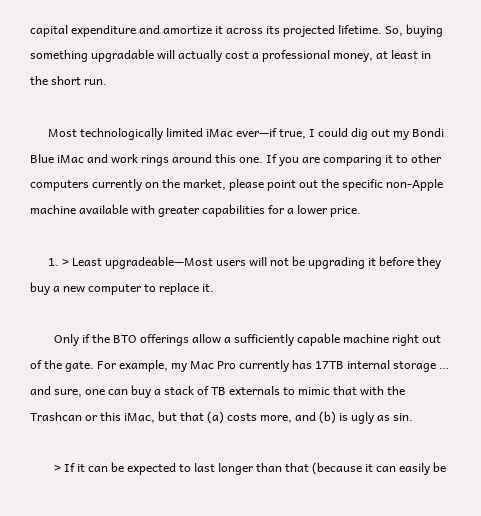capital expenditure and amortize it across its projected lifetime. So, buying something upgradable will actually cost a professional money, at least in the short run.

      Most technologically limited iMac ever—if true, I could dig out my Bondi Blue iMac and work rings around this one. If you are comparing it to other computers currently on the market, please point out the specific non-Apple machine available with greater capabilities for a lower price.

      1. > Least upgradeable—Most users will not be upgrading it before they buy a new computer to replace it.

        Only if the BTO offerings allow a sufficiently capable machine right out of the gate. For example, my Mac Pro currently has 17TB internal storage … and sure, one can buy a stack of TB externals to mimic that with the Trashcan or this iMac, but that (a) costs more, and (b) is ugly as sin.

        > If it can be expected to last longer than that (because it can easily be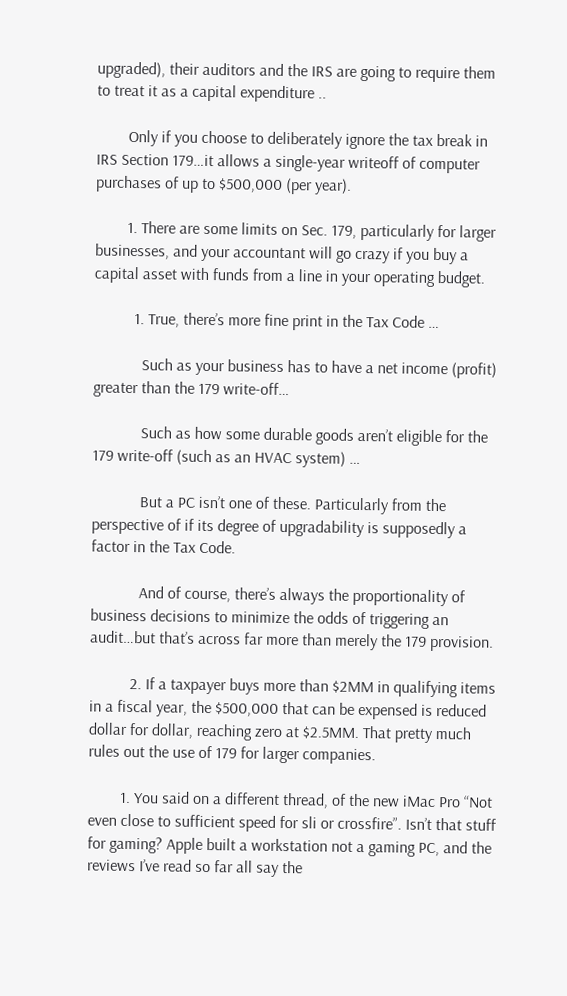upgraded), their auditors and the IRS are going to require them to treat it as a capital expenditure ..

        Only if you choose to deliberately ignore the tax break in IRS Section 179…it allows a single-year writeoff of computer purchases of up to $500,000 (per year).

        1. There are some limits on Sec. 179, particularly for larger businesses, and your accountant will go crazy if you buy a capital asset with funds from a line in your operating budget.

          1. True, there’s more fine print in the Tax Code …

            Such as your business has to have a net income (profit) greater than the 179 write-off…

            Such as how some durable goods aren’t eligible for the 179 write-off (such as an HVAC system) …

            But a PC isn’t one of these. Particularly from the perspective of if its degree of upgradability is supposedly a factor in the Tax Code.

            And of course, there’s always the proportionality of business decisions to minimize the odds of triggering an audit…but that’s across far more than merely the 179 provision.

          2. If a taxpayer buys more than $2MM in qualifying items in a fiscal year, the $500,000 that can be expensed is reduced dollar for dollar, reaching zero at $2.5MM. That pretty much rules out the use of 179 for larger companies.

        1. You said on a different thread, of the new iMac Pro “Not even close to sufficient speed for sli or crossfire”. Isn’t that stuff for gaming? Apple built a workstation not a gaming PC, and the reviews I’ve read so far all say the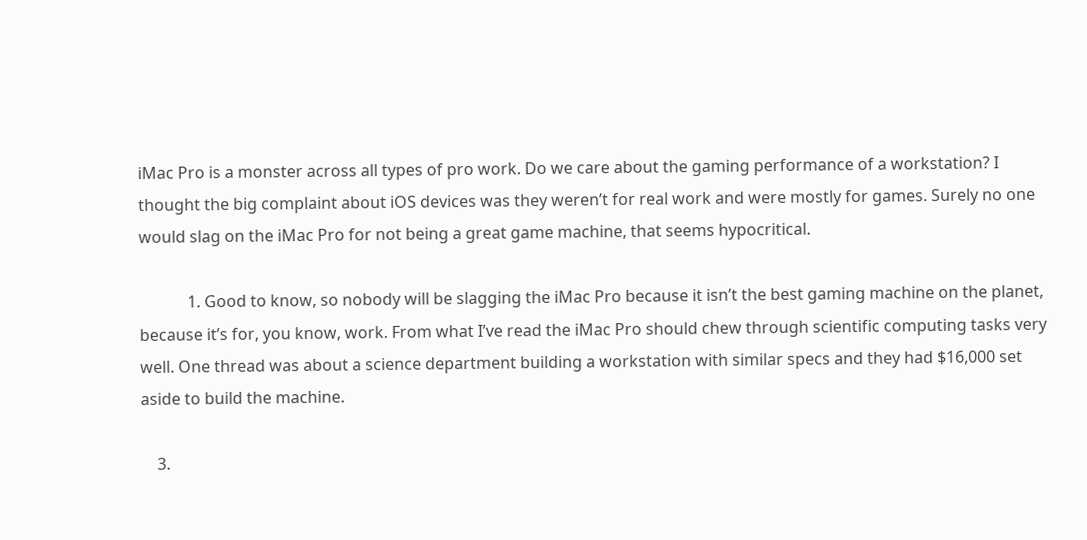iMac Pro is a monster across all types of pro work. Do we care about the gaming performance of a workstation? I thought the big complaint about iOS devices was they weren’t for real work and were mostly for games. Surely no one would slag on the iMac Pro for not being a great game machine, that seems hypocritical.

            1. Good to know, so nobody will be slagging the iMac Pro because it isn’t the best gaming machine on the planet, because it’s for, you know, work. From what I’ve read the iMac Pro should chew through scientific computing tasks very well. One thread was about a science department building a workstation with similar specs and they had $16,000 set aside to build the machine.

    3.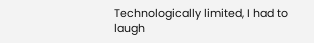Technologically limited, I had to laugh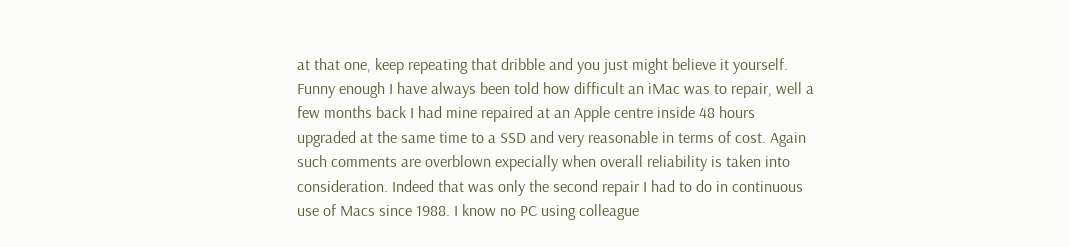at that one, keep repeating that dribble and you just might believe it yourself. Funny enough I have always been told how difficult an iMac was to repair, well a few months back I had mine repaired at an Apple centre inside 48 hours upgraded at the same time to a SSD and very reasonable in terms of cost. Again such comments are overblown expecially when overall reliability is taken into consideration. Indeed that was only the second repair I had to do in continuous use of Macs since 1988. I know no PC using colleague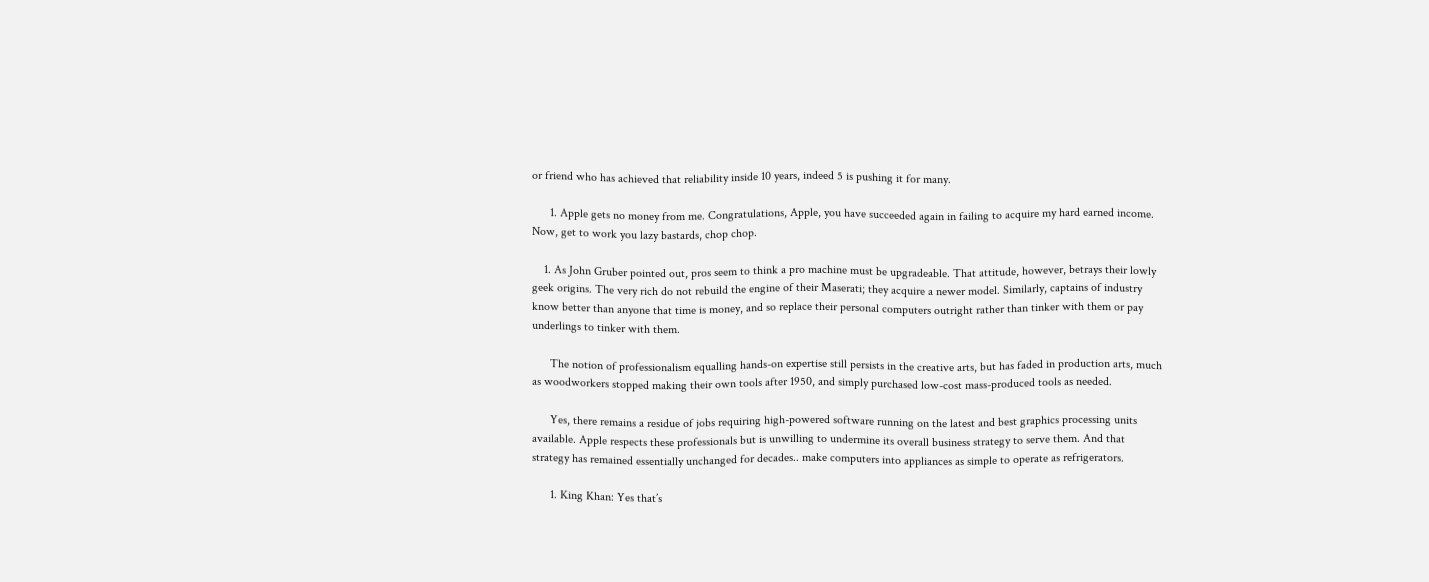or friend who has achieved that reliability inside 10 years, indeed 5 is pushing it for many.

      1. Apple gets no money from me. Congratulations, Apple, you have succeeded again in failing to acquire my hard earned income. Now, get to work you lazy bastards, chop chop.

    1. As John Gruber pointed out, pros seem to think a pro machine must be upgradeable. That attitude, however, betrays their lowly geek origins. The very rich do not rebuild the engine of their Maserati; they acquire a newer model. Similarly, captains of industry know better than anyone that time is money, and so replace their personal computers outright rather than tinker with them or pay underlings to tinker with them.

      The notion of professionalism equalling hands-on expertise still persists in the creative arts, but has faded in production arts, much as woodworkers stopped making their own tools after 1950, and simply purchased low-cost mass-produced tools as needed.

      Yes, there remains a residue of jobs requiring high-powered software running on the latest and best graphics processing units available. Apple respects these professionals but is unwilling to undermine its overall business strategy to serve them. And that strategy has remained essentially unchanged for decades.. make computers into appliances as simple to operate as refrigerators.

      1. King Khan: Yes that’s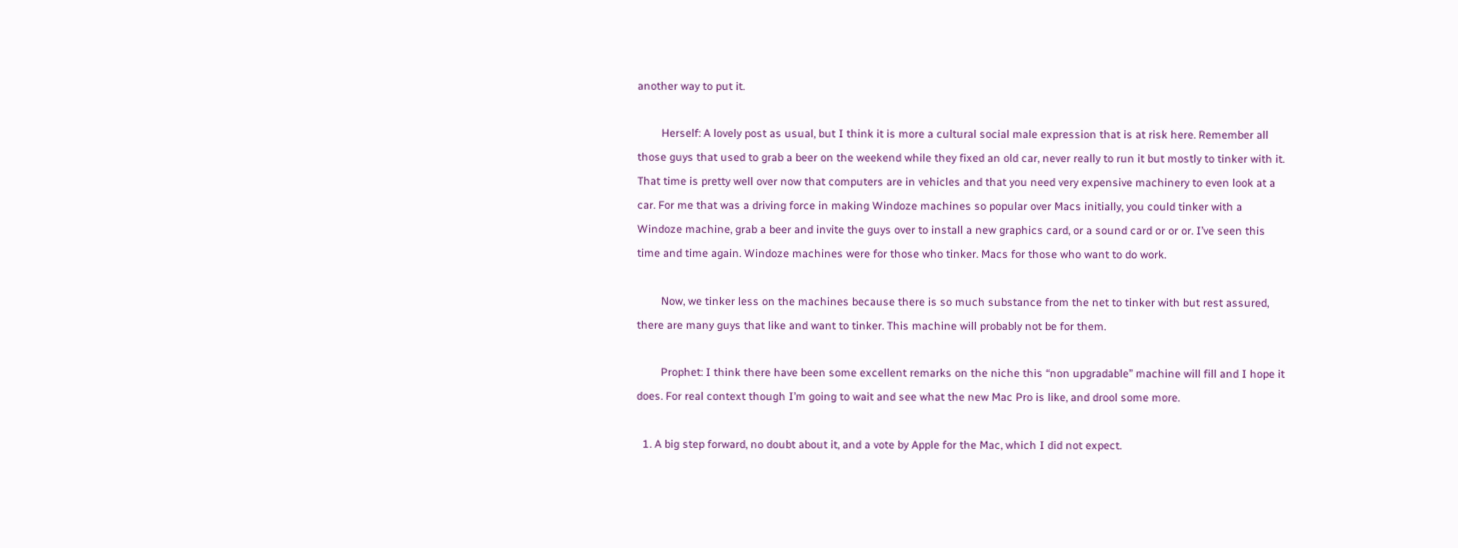another way to put it.

        Herself: A lovely post as usual, but I think it is more a cultural social male expression that is at risk here. Remember all those guys that used to grab a beer on the weekend while they fixed an old car, never really to run it but mostly to tinker with it. That time is pretty well over now that computers are in vehicles and that you need very expensive machinery to even look at a car. For me that was a driving force in making Windoze machines so popular over Macs initially, you could tinker with a Windoze machine, grab a beer and invite the guys over to install a new graphics card, or a sound card or or or. I’ve seen this time and time again. Windoze machines were for those who tinker. Macs for those who want to do work.

        Now, we tinker less on the machines because there is so much substance from the net to tinker with but rest assured, there are many guys that like and want to tinker. This machine will probably not be for them.

        Prophet: I think there have been some excellent remarks on the niche this “non upgradable” machine will fill and I hope it does. For real context though I’m going to wait and see what the new Mac Pro is like, and drool some more.

  1. A big step forward, no doubt about it, and a vote by Apple for the Mac, which I did not expect.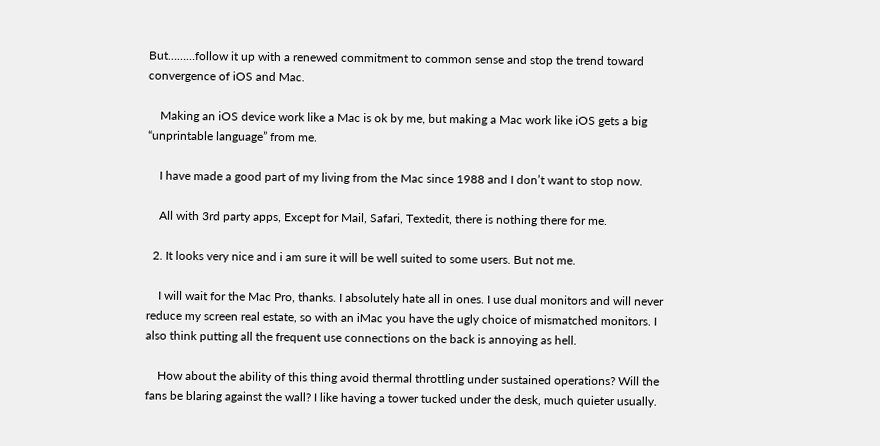But………follow it up with a renewed commitment to common sense and stop the trend toward convergence of iOS and Mac.

    Making an iOS device work like a Mac is ok by me, but making a Mac work like iOS gets a big “unprintable language” from me.

    I have made a good part of my living from the Mac since 1988 and I don’t want to stop now.

    All with 3rd party apps, Except for Mail, Safari, Textedit, there is nothing there for me.

  2. It looks very nice and i am sure it will be well suited to some users. But not me.

    I will wait for the Mac Pro, thanks. I absolutely hate all in ones. I use dual monitors and will never reduce my screen real estate, so with an iMac you have the ugly choice of mismatched monitors. I also think putting all the frequent use connections on the back is annoying as hell.

    How about the ability of this thing avoid thermal throttling under sustained operations? Will the fans be blaring against the wall? I like having a tower tucked under the desk, much quieter usually.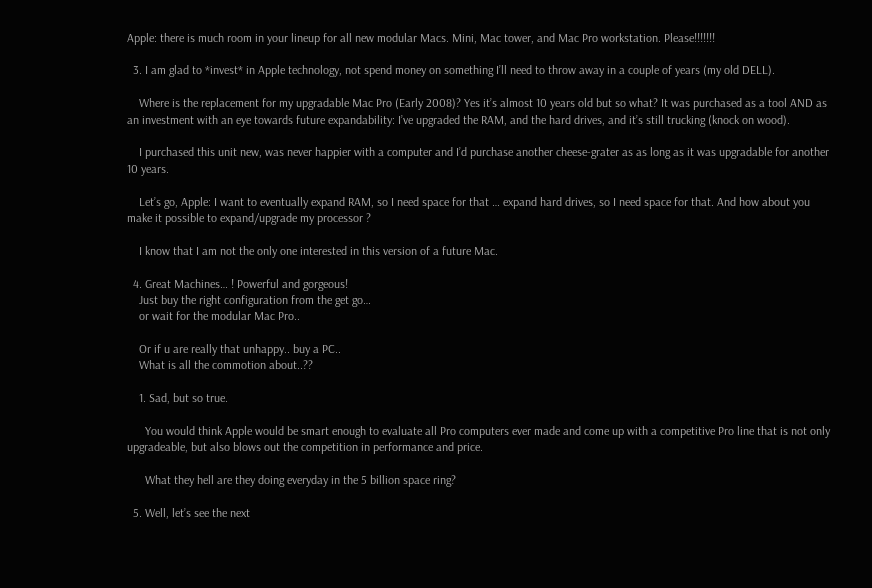Apple: there is much room in your lineup for all new modular Macs. Mini, Mac tower, and Mac Pro workstation. Please!!!!!!!

  3. I am glad to *invest* in Apple technology, not spend money on something I’ll need to throw away in a couple of years (my old DELL).

    Where is the replacement for my upgradable Mac Pro (Early 2008)? Yes it’s almost 10 years old but so what? It was purchased as a tool AND as an investment with an eye towards future expandability: I’ve upgraded the RAM, and the hard drives, and it’s still trucking (knock on wood).

    I purchased this unit new, was never happier with a computer and I’d purchase another cheese-grater as as long as it was upgradable for another 10 years.

    Let’s go, Apple: I want to eventually expand RAM, so I need space for that … expand hard drives, so I need space for that. And how about you make it possible to expand/upgrade my processor ?

    I know that I am not the only one interested in this version of a future Mac.

  4. Great Machines… ! Powerful and gorgeous!
    Just buy the right configuration from the get go…
    or wait for the modular Mac Pro..

    Or if u are really that unhappy.. buy a PC..
    What is all the commotion about..??

    1. Sad, but so true.

      You would think Apple would be smart enough to evaluate all Pro computers ever made and come up with a competitive Pro line that is not only upgradeable, but also blows out the competition in performance and price.

      What they hell are they doing everyday in the 5 billion space ring?

  5. Well, let’s see the next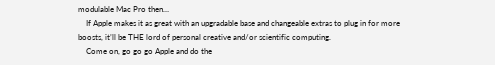modulable Mac Pro then…
    If Apple makes it as great with an upgradable base and changeable extras to plug in for more boosts, it’ll be THE lord of personal creative and/or scientific computing.
    Come on, go go go Apple and do the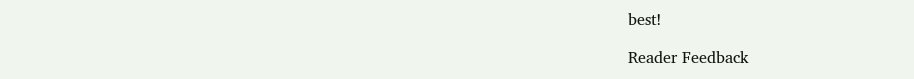best!

Reader Feedback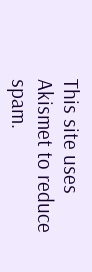This site uses Akismet to reduce spam.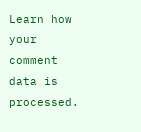Learn how your comment data is processed.